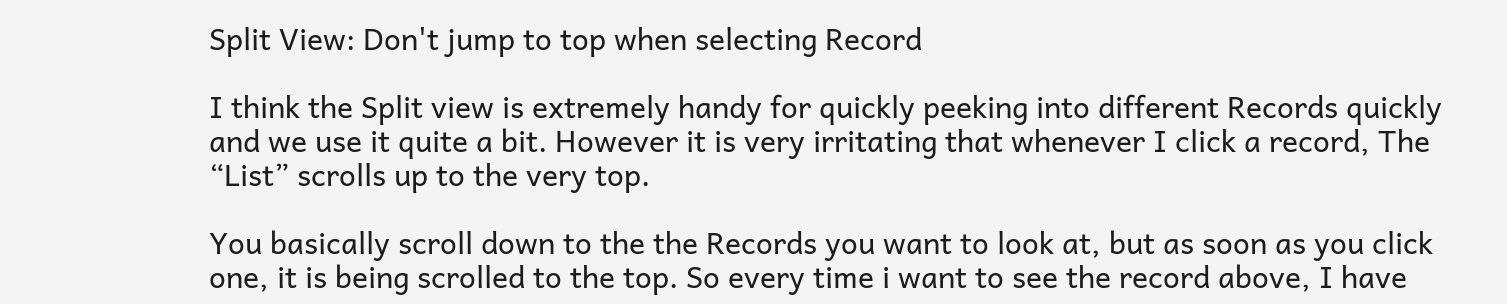Split View: Don't jump to top when selecting Record

I think the Split view is extremely handy for quickly peeking into different Records quickly and we use it quite a bit. However it is very irritating that whenever I click a record, The “List” scrolls up to the very top.

You basically scroll down to the the Records you want to look at, but as soon as you click one, it is being scrolled to the top. So every time i want to see the record above, I have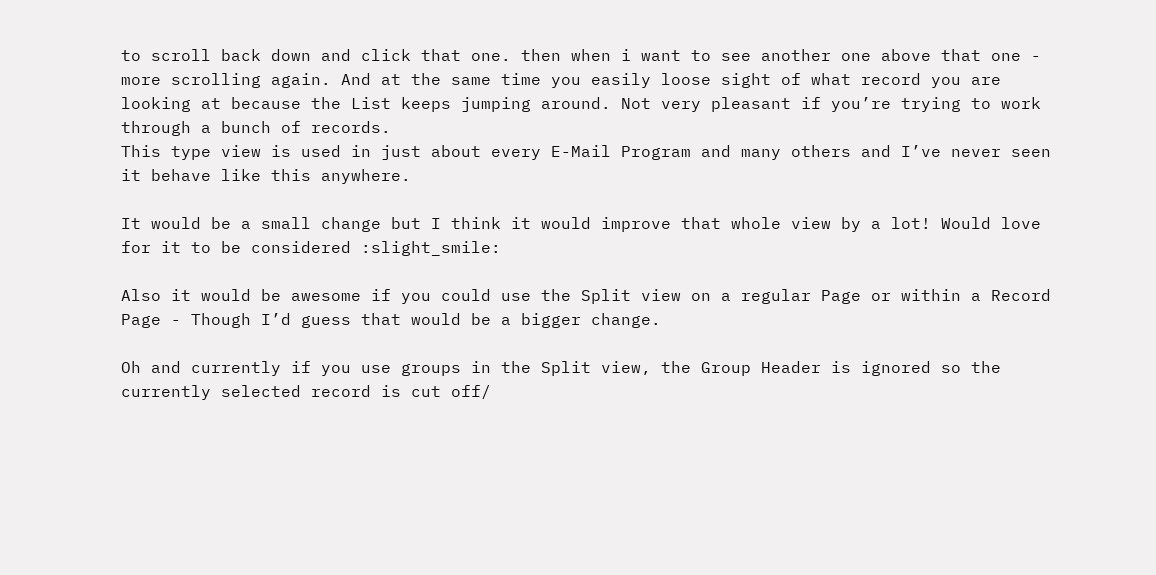to scroll back down and click that one. then when i want to see another one above that one - more scrolling again. And at the same time you easily loose sight of what record you are looking at because the List keeps jumping around. Not very pleasant if you’re trying to work through a bunch of records.
This type view is used in just about every E-Mail Program and many others and I’ve never seen it behave like this anywhere.

It would be a small change but I think it would improve that whole view by a lot! Would love for it to be considered :slight_smile:

Also it would be awesome if you could use the Split view on a regular Page or within a Record Page - Though I’d guess that would be a bigger change.

Oh and currently if you use groups in the Split view, the Group Header is ignored so the currently selected record is cut off/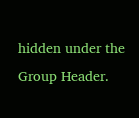hidden under the Group Header.